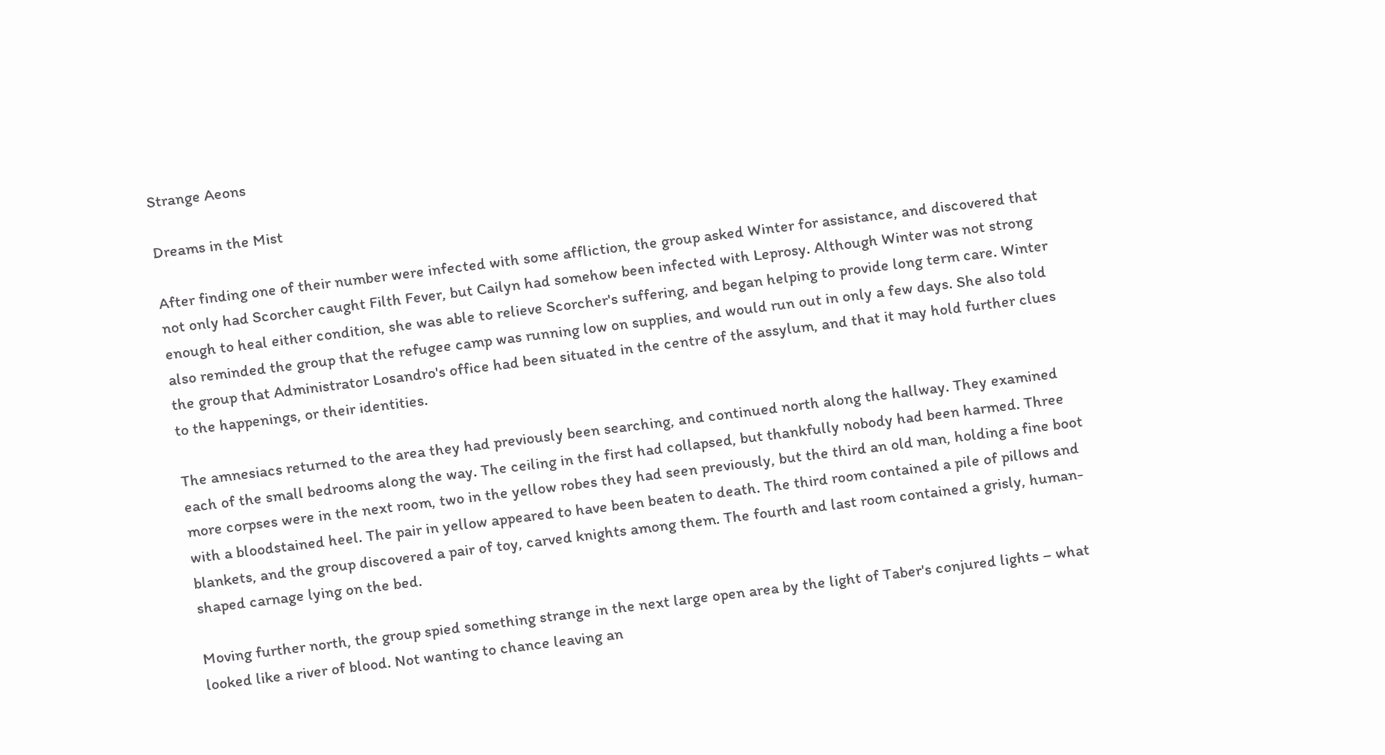Strange Aeons

Dreams in the Mist

After finding one of their number were infected with some affliction, the group asked Winter for assistance, and discovered that not only had Scorcher caught Filth Fever, but Cailyn had somehow been infected with Leprosy. Although Winter was not strong enough to heal either condition, she was able to relieve Scorcher's suffering, and began helping to provide long term care. Winter also reminded the group that the refugee camp was running low on supplies, and would run out in only a few days. She also told the group that Administrator Losandro's office had been situated in the centre of the assylum, and that it may hold further clues to the happenings, or their identities.

The amnesiacs returned to the area they had previously been searching, and continued north along the hallway. They examined each of the small bedrooms along the way. The ceiling in the first had collapsed, but thankfully nobody had been harmed. Three more corpses were in the next room, two in the yellow robes they had seen previously, but the third an old man, holding a fine boot with a bloodstained heel. The pair in yellow appeared to have been beaten to death. The third room contained a pile of pillows and blankets, and the group discovered a pair of toy, carved knights among them. The fourth and last room contained a grisly, human-shaped carnage lying on the bed.

Moving further north, the group spied something strange in the next large open area by the light of Taber's conjured lights – what looked like a river of blood. Not wanting to chance leaving an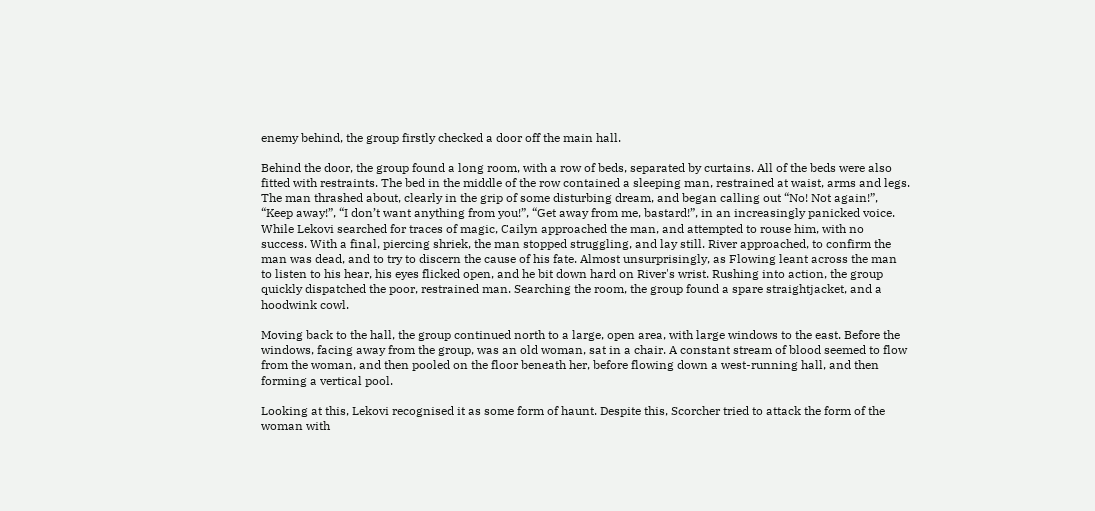enemy behind, the group firstly checked a door off the main hall.

Behind the door, the group found a long room, with a row of beds, separated by curtains. All of the beds were also fitted with restraints. The bed in the middle of the row contained a sleeping man, restrained at waist, arms and legs. The man thrashed about, clearly in the grip of some disturbing dream, and began calling out “No! Not again!”, “Keep away!”, “I don’t want anything from you!”, “Get away from me, bastard!”, in an increasingly panicked voice. While Lekovi searched for traces of magic, Cailyn approached the man, and attempted to rouse him, with no success. With a final, piercing shriek, the man stopped struggling, and lay still. River approached, to confirm the man was dead, and to try to discern the cause of his fate. Almost unsurprisingly, as Flowing leant across the man to listen to his hear, his eyes flicked open, and he bit down hard on River's wrist. Rushing into action, the group quickly dispatched the poor, restrained man. Searching the room, the group found a spare straightjacket, and a hoodwink cowl.

Moving back to the hall, the group continued north to a large, open area, with large windows to the east. Before the windows, facing away from the group, was an old woman, sat in a chair. A constant stream of blood seemed to flow from the woman, and then pooled on the floor beneath her, before flowing down a west-running hall, and then forming a vertical pool.

Looking at this, Lekovi recognised it as some form of haunt. Despite this, Scorcher tried to attack the form of the woman with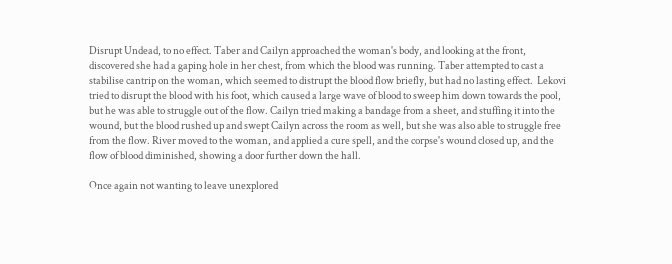Disrupt Undead, to no effect. Taber and Cailyn approached the woman's body, and looking at the front, discovered she had a gaping hole in her chest, from which the blood was running. Taber attempted to cast a stabilise cantrip on the woman, which seemed to distrupt the blood flow briefly, but had no lasting effect.  Lekovi tried to disrupt the blood with his foot, which caused a large wave of blood to sweep him down towards the pool, but he was able to struggle out of the flow. Cailyn tried making a bandage from a sheet, and stuffing it into the wound, but the blood rushed up and swept Cailyn across the room as well, but she was also able to struggle free from the flow. River moved to the woman, and applied a cure spell, and the corpse's wound closed up, and the flow of blood diminished, showing a door further down the hall.

Once again not wanting to leave unexplored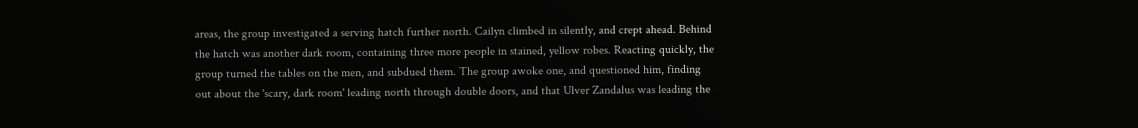areas, the group investigated a serving hatch further north. Cailyn climbed in silently, and crept ahead. Behind the hatch was another dark room, containing three more people in stained, yellow robes. Reacting quickly, the group turned the tables on the men, and subdued them. The group awoke one, and questioned him, finding out about the 'scary, dark room' leading north through double doors, and that Ulver Zandalus was leading the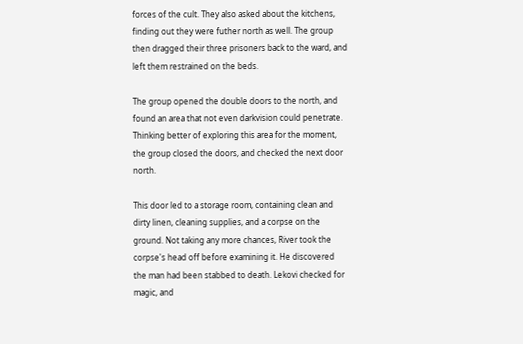forces of the cult. They also asked about the kitchens, finding out they were futher north as well. The group then dragged their three prisoners back to the ward, and left them restrained on the beds.

The group opened the double doors to the north, and found an area that not even darkvision could penetrate. Thinking better of exploring this area for the moment, the group closed the doors, and checked the next door north.

This door led to a storage room, containing clean and dirty linen, cleaning supplies, and a corpse on the ground. Not taking any more chances, River took the corpse's head off before examining it. He discovered the man had been stabbed to death. Lekovi checked for magic, and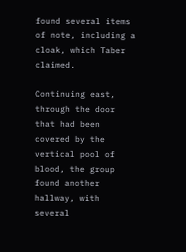found several items of note, including a cloak, which Taber claimed.

Continuing east, through the door that had been covered by the vertical pool of blood, the group found another hallway, with several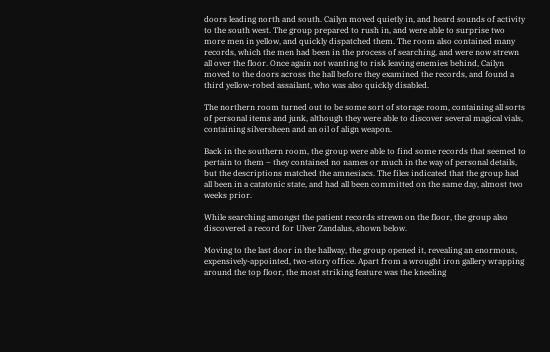doors leading north and south. Cailyn moved quietly in, and heard sounds of activity to the south west. The group prepared to rush in, and were able to surprise two more men in yellow, and quickly dispatched them. The room also contained many records, which the men had been in the process of searching, and were now strewn all over the floor. Once again not wanting to risk leaving enemies behind, Cailyn moved to the doors across the hall before they examined the records, and found a third yellow-robed assailant, who was also quickly disabled.

The northern room turned out to be some sort of storage room, containing all sorts of personal items and junk, although they were able to discover several magical vials, containing silversheen and an oil of align weapon.

Back in the southern room, the group were able to find some records that seemed to pertain to them – they contained no names or much in the way of personal details, but the descriptions matched the amnesiacs. The files indicated that the group had all been in a catatonic state, and had all been committed on the same day, almost two weeks prior.

While searching amongst the patient records strewn on the floor, the group also discovered a record for Ulver Zandalus, shown below.

Moving to the last door in the hallway, the group opened it, revealing an enormous, expensively-appointed, two-story office. Apart from a wrought iron gallery wrapping around the top floor, the most striking feature was the kneeling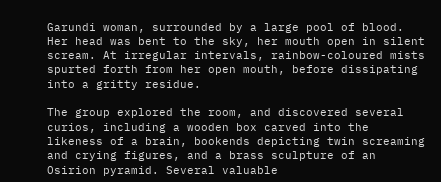Garundi woman, surrounded by a large pool of blood. Her head was bent to the sky, her mouth open in silent scream. At irregular intervals, rainbow-coloured mists spurted forth from her open mouth, before dissipating into a gritty residue.

The group explored the room, and discovered several curios, including a wooden box carved into the likeness of a brain, bookends depicting twin screaming and crying figures, and a brass sculpture of an Osirion pyramid. Several valuable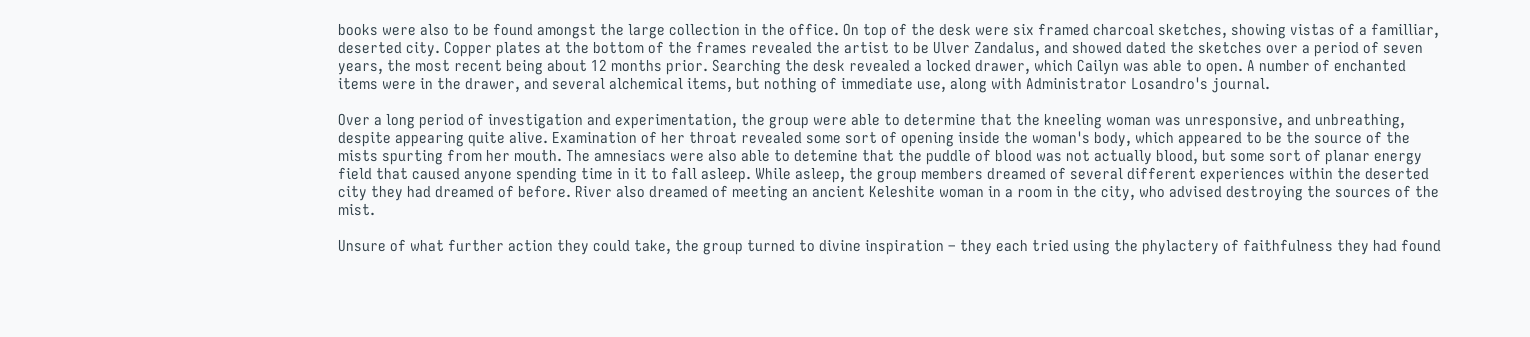books were also to be found amongst the large collection in the office. On top of the desk were six framed charcoal sketches, showing vistas of a familliar, deserted city. Copper plates at the bottom of the frames revealed the artist to be Ulver Zandalus, and showed dated the sketches over a period of seven years, the most recent being about 12 months prior. Searching the desk revealed a locked drawer, which Cailyn was able to open. A number of enchanted items were in the drawer, and several alchemical items, but nothing of immediate use, along with Administrator Losandro's journal.

Over a long period of investigation and experimentation, the group were able to determine that the kneeling woman was unresponsive, and unbreathing, despite appearing quite alive. Examination of her throat revealed some sort of opening inside the woman's body, which appeared to be the source of the mists spurting from her mouth. The amnesiacs were also able to detemine that the puddle of blood was not actually blood, but some sort of planar energy field that caused anyone spending time in it to fall asleep. While asleep, the group members dreamed of several different experiences within the deserted city they had dreamed of before. River also dreamed of meeting an ancient Keleshite woman in a room in the city, who advised destroying the sources of the mist.

Unsure of what further action they could take, the group turned to divine inspiration – they each tried using the phylactery of faithfulness they had found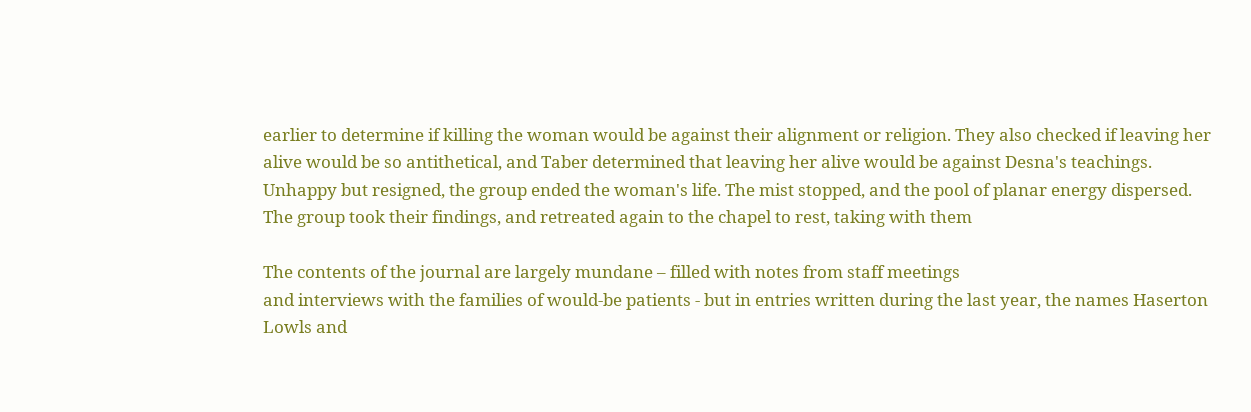earlier to determine if killing the woman would be against their alignment or religion. They also checked if leaving her alive would be so antithetical, and Taber determined that leaving her alive would be against Desna's teachings. Unhappy but resigned, the group ended the woman's life. The mist stopped, and the pool of planar energy dispersed. The group took their findings, and retreated again to the chapel to rest, taking with them

The contents of the journal are largely mundane – filled with notes from staff meetings
and interviews with the families of would-be patients - but in entries written during the last year, the names Haserton Lowls and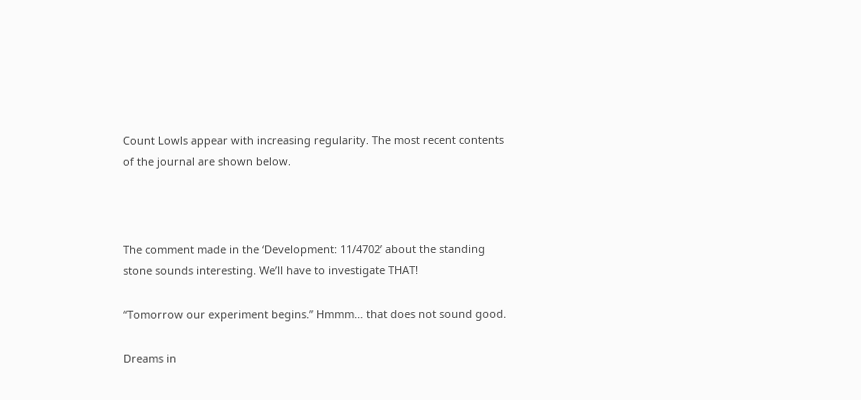Count Lowls appear with increasing regularity. The most recent contents of the journal are shown below.



The comment made in the ‘Development: 11/4702’ about the standing stone sounds interesting. We’ll have to investigate THAT!

“Tomorrow our experiment begins.” Hmmm… that does not sound good.

Dreams in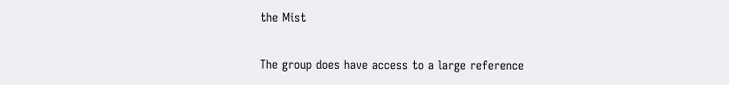the Mist

The group does have access to a large reference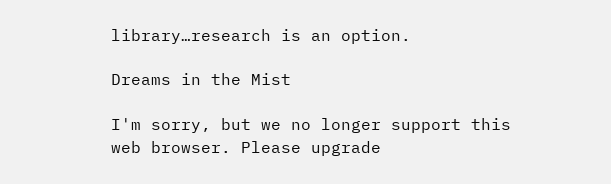library…research is an option.

Dreams in the Mist

I'm sorry, but we no longer support this web browser. Please upgrade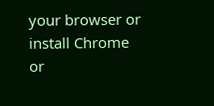your browser or install Chrome or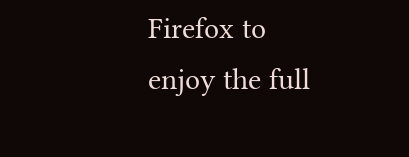Firefox to enjoy the full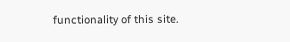functionality of this site.